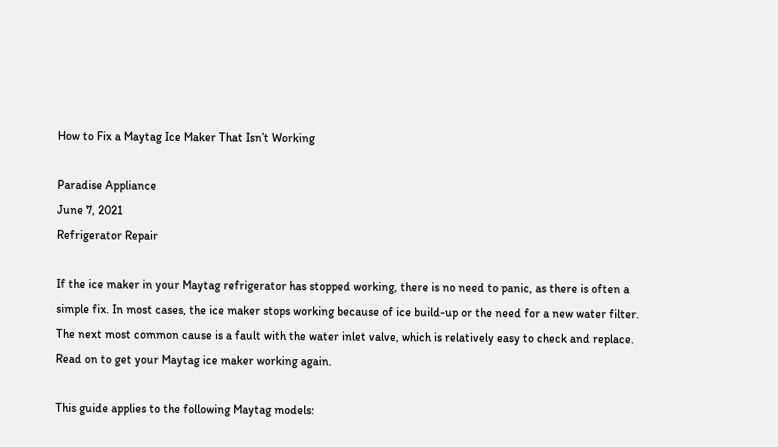How to Fix a Maytag Ice Maker That Isn’t Working

Paradise Appliance
June 7, 2021
Refrigerator Repair

If the ice maker in your Maytag refrigerator has stopped working, there is no need to panic, as there is often a simple fix. In most cases, the ice maker stops working because of ice build-up or the need for a new water filter. The next most common cause is a fault with the water inlet valve, which is relatively easy to check and replace. Read on to get your Maytag ice maker working again.

This guide applies to the following Maytag models: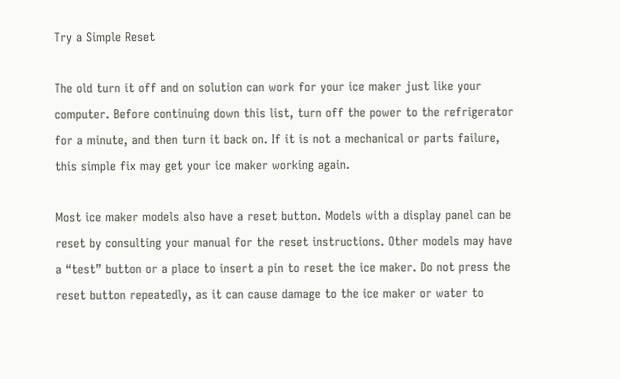Try a Simple Reset

The old turn it off and on solution can work for your ice maker just like your computer. Before continuing down this list, turn off the power to the refrigerator for a minute, and then turn it back on. If it is not a mechanical or parts failure, this simple fix may get your ice maker working again.

Most ice maker models also have a reset button. Models with a display panel can be reset by consulting your manual for the reset instructions. Other models may have a “test” button or a place to insert a pin to reset the ice maker. Do not press the reset button repeatedly, as it can cause damage to the ice maker or water to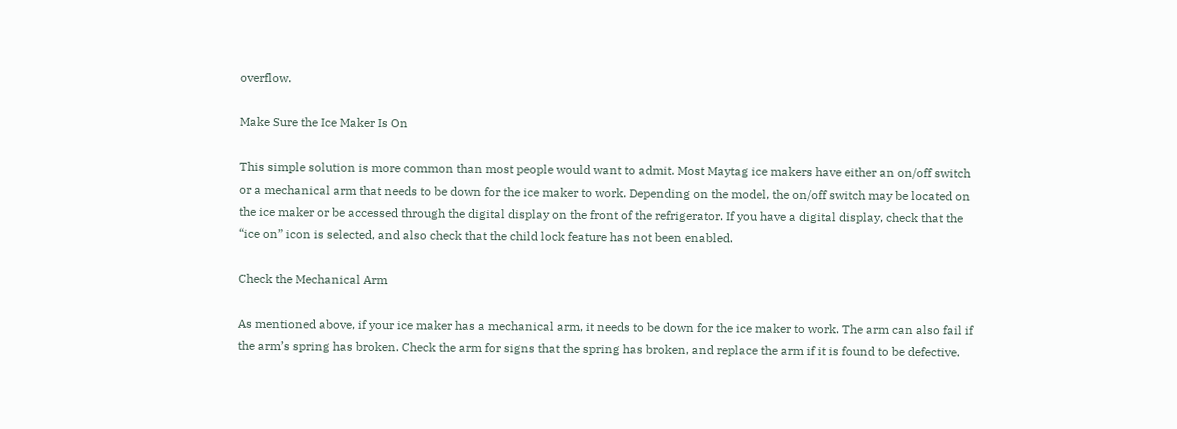overflow.

Make Sure the Ice Maker Is On

This simple solution is more common than most people would want to admit. Most Maytag ice makers have either an on/off switch or a mechanical arm that needs to be down for the ice maker to work. Depending on the model, the on/off switch may be located on the ice maker or be accessed through the digital display on the front of the refrigerator. If you have a digital display, check that the “ice on” icon is selected, and also check that the child lock feature has not been enabled.

Check the Mechanical Arm

As mentioned above, if your ice maker has a mechanical arm, it needs to be down for the ice maker to work. The arm can also fail if the arm’s spring has broken. Check the arm for signs that the spring has broken, and replace the arm if it is found to be defective.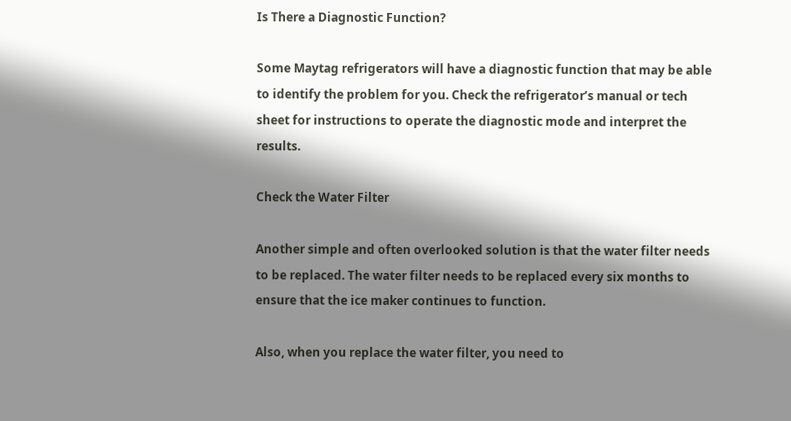Is There a Diagnostic Function?

Some Maytag refrigerators will have a diagnostic function that may be able to identify the problem for you. Check the refrigerator’s manual or tech sheet for instructions to operate the diagnostic mode and interpret the results.

Check the Water Filter

Another simple and often overlooked solution is that the water filter needs to be replaced. The water filter needs to be replaced every six months to ensure that the ice maker continues to function.

Also, when you replace the water filter, you need to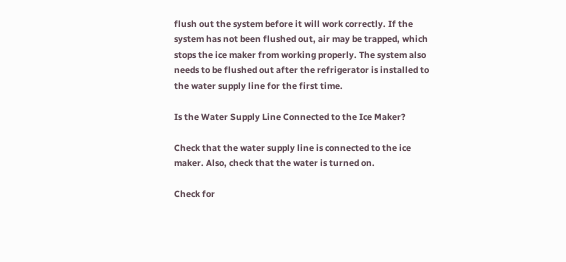flush out the system before it will work correctly. If the system has not been flushed out, air may be trapped, which stops the ice maker from working properly. The system also needs to be flushed out after the refrigerator is installed to the water supply line for the first time.

Is the Water Supply Line Connected to the Ice Maker?

Check that the water supply line is connected to the ice maker. Also, check that the water is turned on.

Check for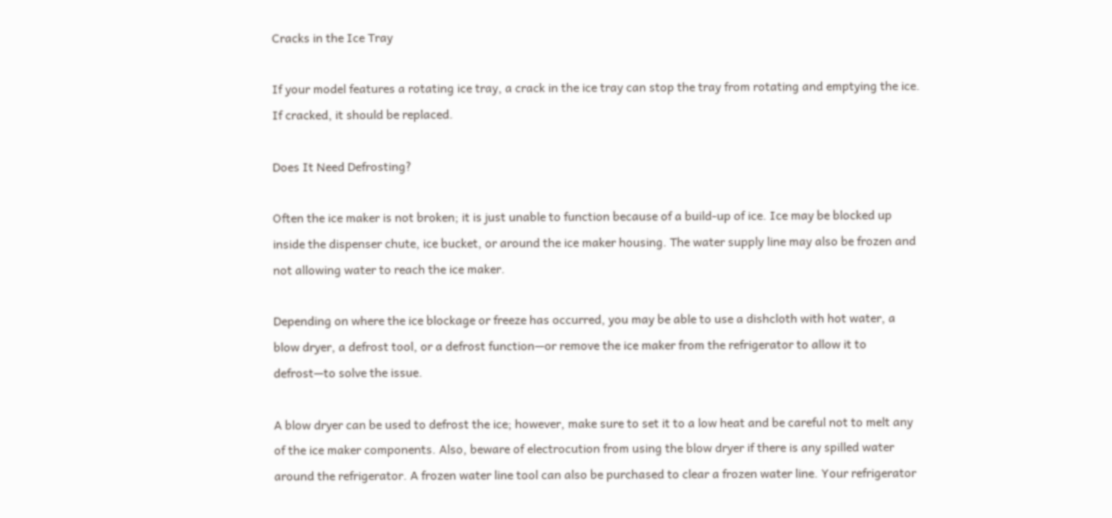Cracks in the Ice Tray

If your model features a rotating ice tray, a crack in the ice tray can stop the tray from rotating and emptying the ice. If cracked, it should be replaced.

Does It Need Defrosting?

Often the ice maker is not broken; it is just unable to function because of a build-up of ice. Ice may be blocked up inside the dispenser chute, ice bucket, or around the ice maker housing. The water supply line may also be frozen and not allowing water to reach the ice maker.

Depending on where the ice blockage or freeze has occurred, you may be able to use a dishcloth with hot water, a blow dryer, a defrost tool, or a defrost function—or remove the ice maker from the refrigerator to allow it to defrost—to solve the issue.

A blow dryer can be used to defrost the ice; however, make sure to set it to a low heat and be careful not to melt any of the ice maker components. Also, beware of electrocution from using the blow dryer if there is any spilled water around the refrigerator. A frozen water line tool can also be purchased to clear a frozen water line. Your refrigerator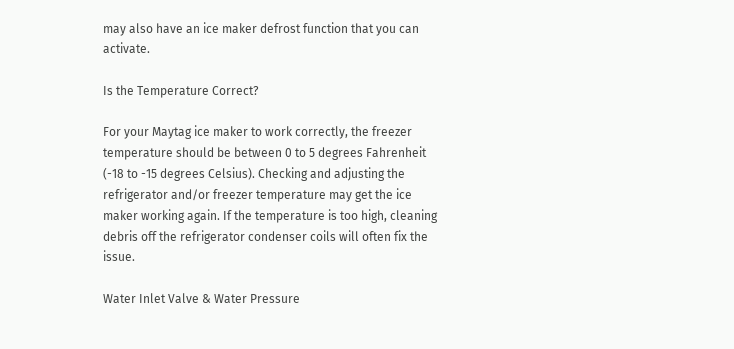may also have an ice maker defrost function that you can activate.

Is the Temperature Correct?

For your Maytag ice maker to work correctly, the freezer temperature should be between 0 to 5 degrees Fahrenheit (-18 to -15 degrees Celsius). Checking and adjusting the refrigerator and/or freezer temperature may get the ice maker working again. If the temperature is too high, cleaning debris off the refrigerator condenser coils will often fix the issue.

Water Inlet Valve & Water Pressure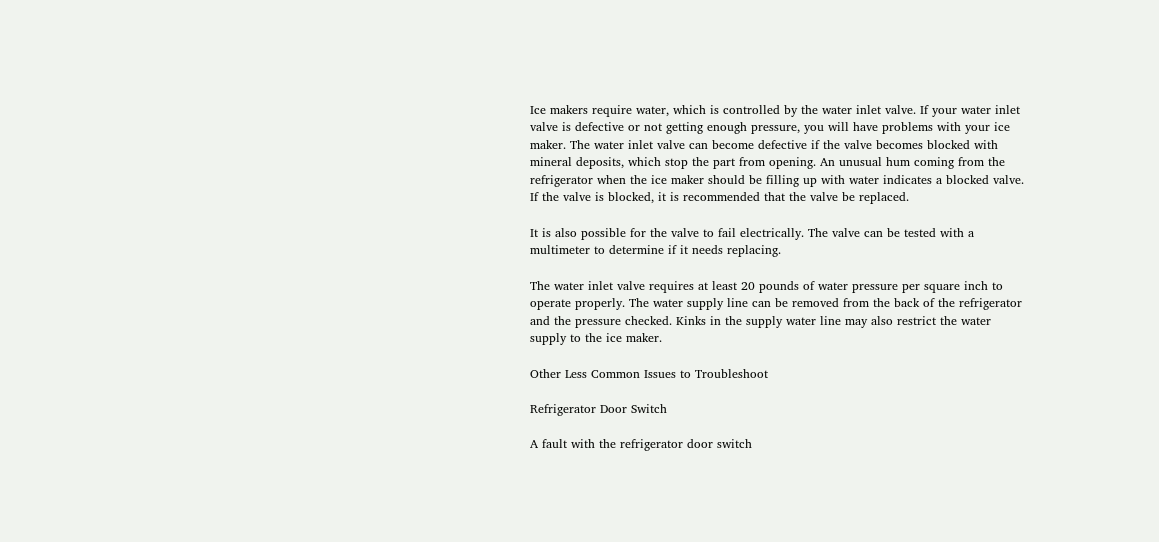Ice makers require water, which is controlled by the water inlet valve. If your water inlet valve is defective or not getting enough pressure, you will have problems with your ice maker. The water inlet valve can become defective if the valve becomes blocked with mineral deposits, which stop the part from opening. An unusual hum coming from the refrigerator when the ice maker should be filling up with water indicates a blocked valve. If the valve is blocked, it is recommended that the valve be replaced.

It is also possible for the valve to fail electrically. The valve can be tested with a multimeter to determine if it needs replacing.

The water inlet valve requires at least 20 pounds of water pressure per square inch to operate properly. The water supply line can be removed from the back of the refrigerator and the pressure checked. Kinks in the supply water line may also restrict the water supply to the ice maker.

Other Less Common Issues to Troubleshoot

Refrigerator Door Switch

A fault with the refrigerator door switch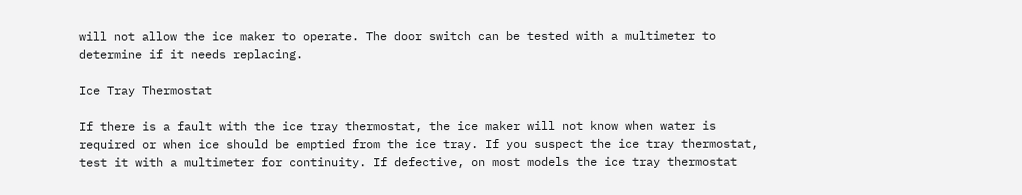will not allow the ice maker to operate. The door switch can be tested with a multimeter to determine if it needs replacing.

Ice Tray Thermostat

If there is a fault with the ice tray thermostat, the ice maker will not know when water is required or when ice should be emptied from the ice tray. If you suspect the ice tray thermostat, test it with a multimeter for continuity. If defective, on most models the ice tray thermostat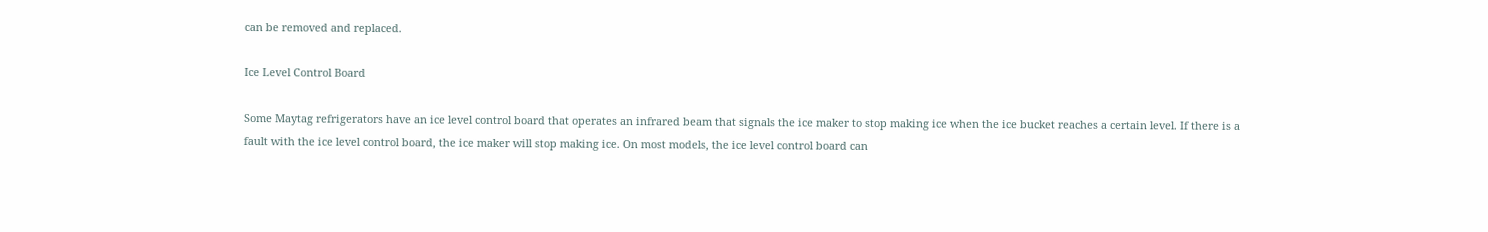can be removed and replaced.

Ice Level Control Board

Some Maytag refrigerators have an ice level control board that operates an infrared beam that signals the ice maker to stop making ice when the ice bucket reaches a certain level. If there is a fault with the ice level control board, the ice maker will stop making ice. On most models, the ice level control board can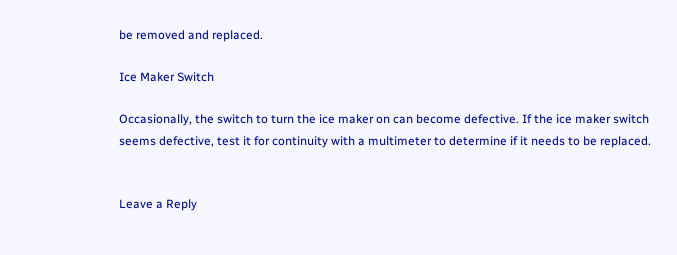be removed and replaced.

Ice Maker Switch

Occasionally, the switch to turn the ice maker on can become defective. If the ice maker switch seems defective, test it for continuity with a multimeter to determine if it needs to be replaced.


Leave a Reply